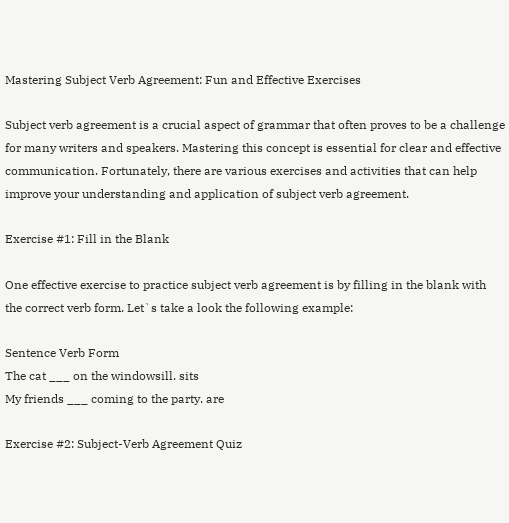Mastering Subject Verb Agreement: Fun and Effective Exercises

Subject verb agreement is a crucial aspect of grammar that often proves to be a challenge for many writers and speakers. Mastering this concept is essential for clear and effective communication. Fortunately, there are various exercises and activities that can help improve your understanding and application of subject verb agreement.

Exercise #1: Fill in the Blank

One effective exercise to practice subject verb agreement is by filling in the blank with the correct verb form. Let`s take a look the following example:

Sentence Verb Form
The cat ___ on the windowsill. sits
My friends ___ coming to the party. are

Exercise #2: Subject-Verb Agreement Quiz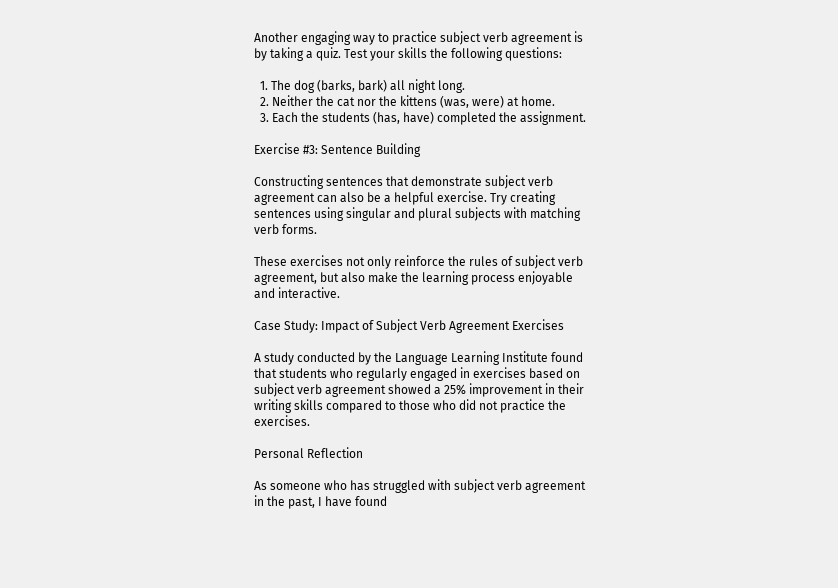Another engaging way to practice subject verb agreement is by taking a quiz. Test your skills the following questions:

  1. The dog (barks, bark) all night long.
  2. Neither the cat nor the kittens (was, were) at home.
  3. Each the students (has, have) completed the assignment.

Exercise #3: Sentence Building

Constructing sentences that demonstrate subject verb agreement can also be a helpful exercise. Try creating sentences using singular and plural subjects with matching verb forms.

These exercises not only reinforce the rules of subject verb agreement, but also make the learning process enjoyable and interactive.

Case Study: Impact of Subject Verb Agreement Exercises

A study conducted by the Language Learning Institute found that students who regularly engaged in exercises based on subject verb agreement showed a 25% improvement in their writing skills compared to those who did not practice the exercises.

Personal Reflection

As someone who has struggled with subject verb agreement in the past, I have found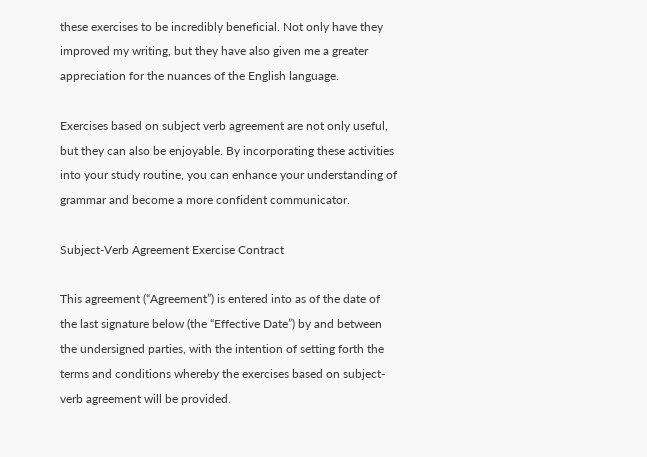these exercises to be incredibly beneficial. Not only have they improved my writing, but they have also given me a greater appreciation for the nuances of the English language.

Exercises based on subject verb agreement are not only useful, but they can also be enjoyable. By incorporating these activities into your study routine, you can enhance your understanding of grammar and become a more confident communicator.

Subject-Verb Agreement Exercise Contract

This agreement (“Agreement”) is entered into as of the date of the last signature below (the “Effective Date”) by and between the undersigned parties, with the intention of setting forth the terms and conditions whereby the exercises based on subject-verb agreement will be provided.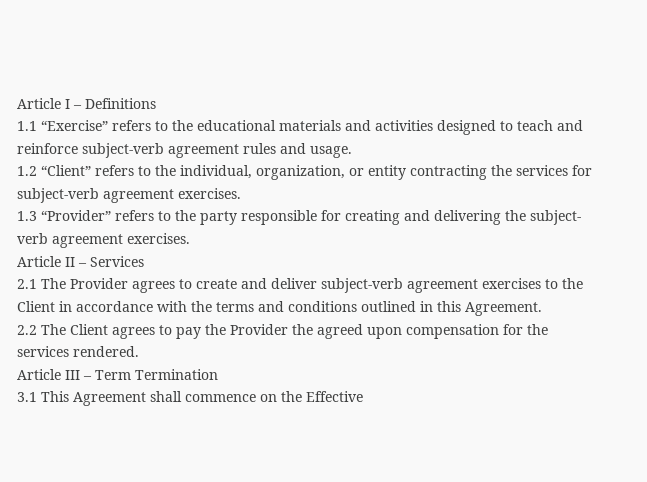Article I – Definitions
1.1 “Exercise” refers to the educational materials and activities designed to teach and reinforce subject-verb agreement rules and usage.
1.2 “Client” refers to the individual, organization, or entity contracting the services for subject-verb agreement exercises.
1.3 “Provider” refers to the party responsible for creating and delivering the subject-verb agreement exercises.
Article II – Services
2.1 The Provider agrees to create and deliver subject-verb agreement exercises to the Client in accordance with the terms and conditions outlined in this Agreement.
2.2 The Client agrees to pay the Provider the agreed upon compensation for the services rendered.
Article III – Term Termination
3.1 This Agreement shall commence on the Effective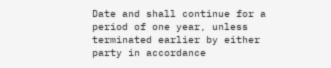Date and shall continue for a period of one year, unless terminated earlier by either party in accordance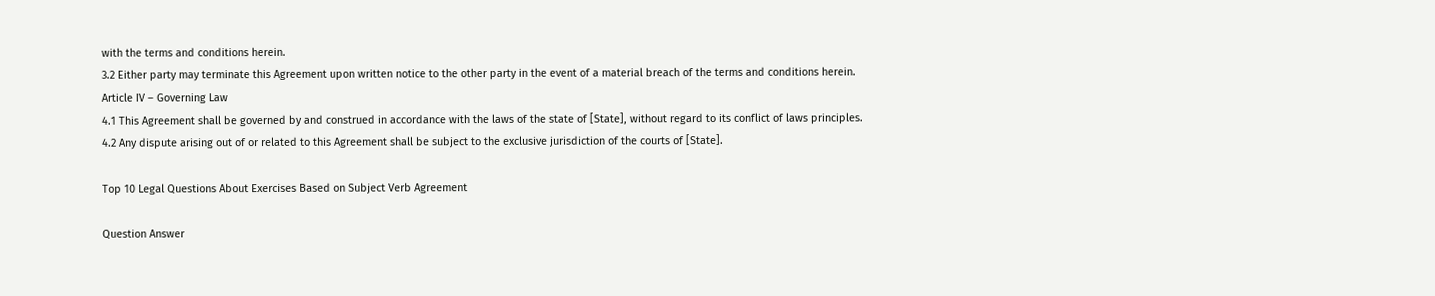with the terms and conditions herein.
3.2 Either party may terminate this Agreement upon written notice to the other party in the event of a material breach of the terms and conditions herein.
Article IV – Governing Law
4.1 This Agreement shall be governed by and construed in accordance with the laws of the state of [State], without regard to its conflict of laws principles.
4.2 Any dispute arising out of or related to this Agreement shall be subject to the exclusive jurisdiction of the courts of [State].

Top 10 Legal Questions About Exercises Based on Subject Verb Agreement

Question Answer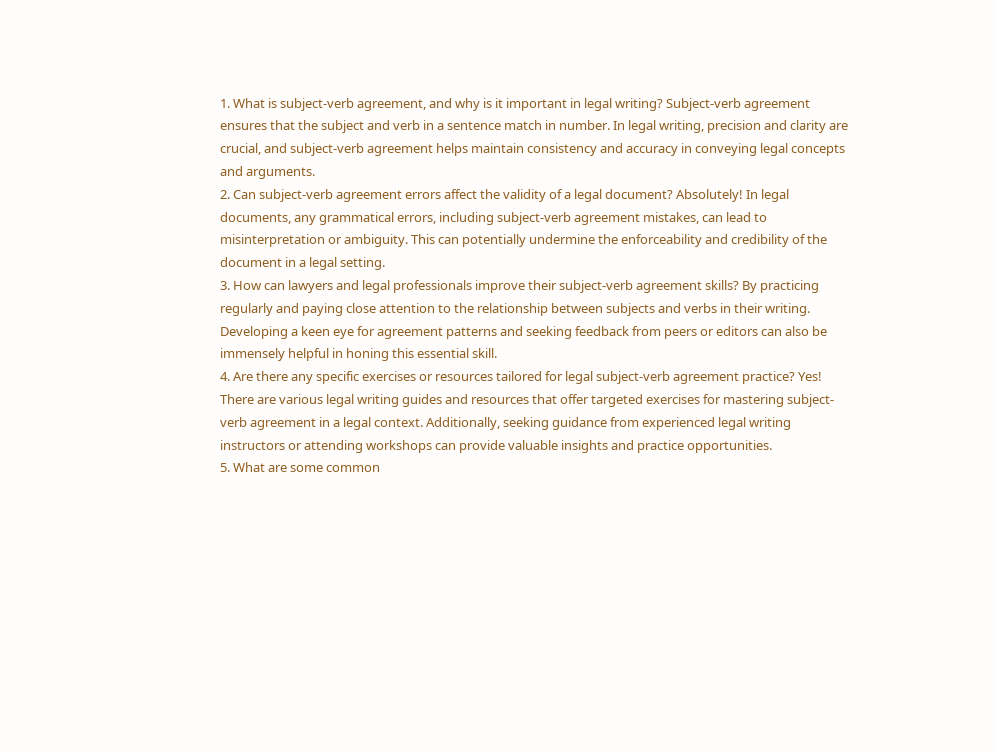1. What is subject-verb agreement, and why is it important in legal writing? Subject-verb agreement ensures that the subject and verb in a sentence match in number. In legal writing, precision and clarity are crucial, and subject-verb agreement helps maintain consistency and accuracy in conveying legal concepts and arguments.
2. Can subject-verb agreement errors affect the validity of a legal document? Absolutely! In legal documents, any grammatical errors, including subject-verb agreement mistakes, can lead to misinterpretation or ambiguity. This can potentially undermine the enforceability and credibility of the document in a legal setting.
3. How can lawyers and legal professionals improve their subject-verb agreement skills? By practicing regularly and paying close attention to the relationship between subjects and verbs in their writing. Developing a keen eye for agreement patterns and seeking feedback from peers or editors can also be immensely helpful in honing this essential skill.
4. Are there any specific exercises or resources tailored for legal subject-verb agreement practice? Yes! There are various legal writing guides and resources that offer targeted exercises for mastering subject-verb agreement in a legal context. Additionally, seeking guidance from experienced legal writing instructors or attending workshops can provide valuable insights and practice opportunities.
5. What are some common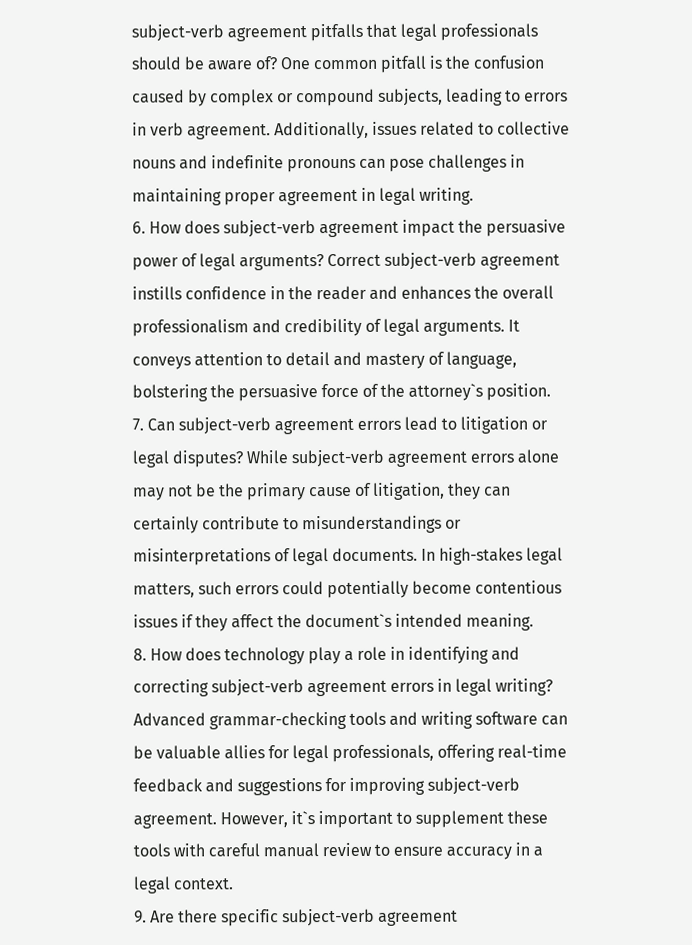subject-verb agreement pitfalls that legal professionals should be aware of? One common pitfall is the confusion caused by complex or compound subjects, leading to errors in verb agreement. Additionally, issues related to collective nouns and indefinite pronouns can pose challenges in maintaining proper agreement in legal writing.
6. How does subject-verb agreement impact the persuasive power of legal arguments? Correct subject-verb agreement instills confidence in the reader and enhances the overall professionalism and credibility of legal arguments. It conveys attention to detail and mastery of language, bolstering the persuasive force of the attorney`s position.
7. Can subject-verb agreement errors lead to litigation or legal disputes? While subject-verb agreement errors alone may not be the primary cause of litigation, they can certainly contribute to misunderstandings or misinterpretations of legal documents. In high-stakes legal matters, such errors could potentially become contentious issues if they affect the document`s intended meaning.
8. How does technology play a role in identifying and correcting subject-verb agreement errors in legal writing? Advanced grammar-checking tools and writing software can be valuable allies for legal professionals, offering real-time feedback and suggestions for improving subject-verb agreement. However, it`s important to supplement these tools with careful manual review to ensure accuracy in a legal context.
9. Are there specific subject-verb agreement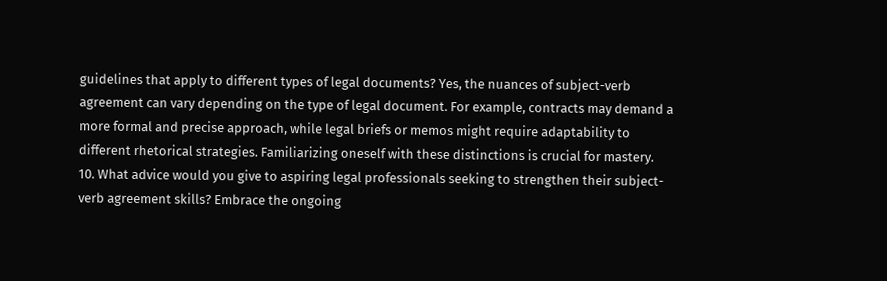guidelines that apply to different types of legal documents? Yes, the nuances of subject-verb agreement can vary depending on the type of legal document. For example, contracts may demand a more formal and precise approach, while legal briefs or memos might require adaptability to different rhetorical strategies. Familiarizing oneself with these distinctions is crucial for mastery.
10. What advice would you give to aspiring legal professionals seeking to strengthen their subject-verb agreement skills? Embrace the ongoing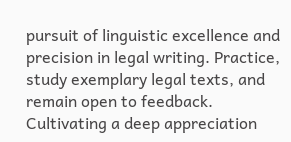pursuit of linguistic excellence and precision in legal writing. Practice, study exemplary legal texts, and remain open to feedback. Cultivating a deep appreciation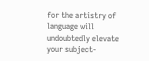for the artistry of language will undoubtedly elevate your subject-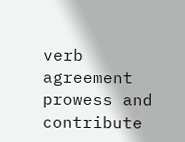verb agreement prowess and contribute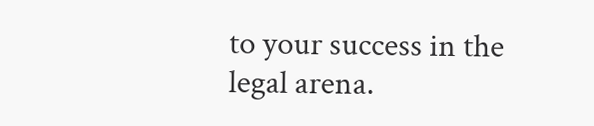to your success in the legal arena.